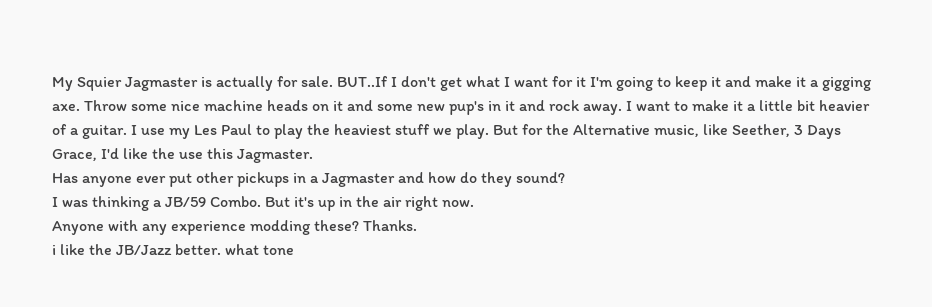My Squier Jagmaster is actually for sale. BUT..If I don't get what I want for it I'm going to keep it and make it a gigging axe. Throw some nice machine heads on it and some new pup's in it and rock away. I want to make it a little bit heavier of a guitar. I use my Les Paul to play the heaviest stuff we play. But for the Alternative music, like Seether, 3 Days Grace, I'd like the use this Jagmaster.
Has anyone ever put other pickups in a Jagmaster and how do they sound?
I was thinking a JB/59 Combo. But it's up in the air right now.
Anyone with any experience modding these? Thanks.
i like the JB/Jazz better. what tone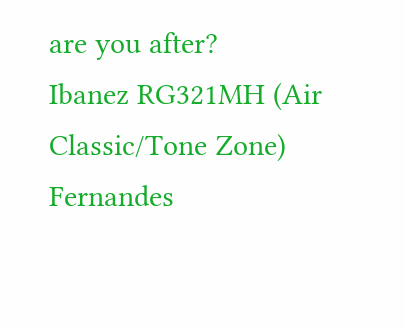are you after?
Ibanez RG321MH (Air Classic/Tone Zone)
Fernandes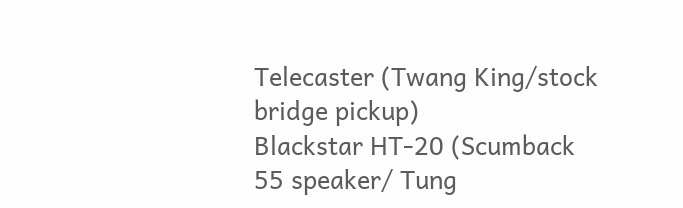Telecaster (Twang King/stock bridge pickup)
Blackstar HT-20 (Scumback 55 speaker/ Tung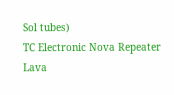Sol tubes)
TC Electronic Nova Repeater
Lava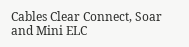Cables Clear Connect, Soar and Mini ELC